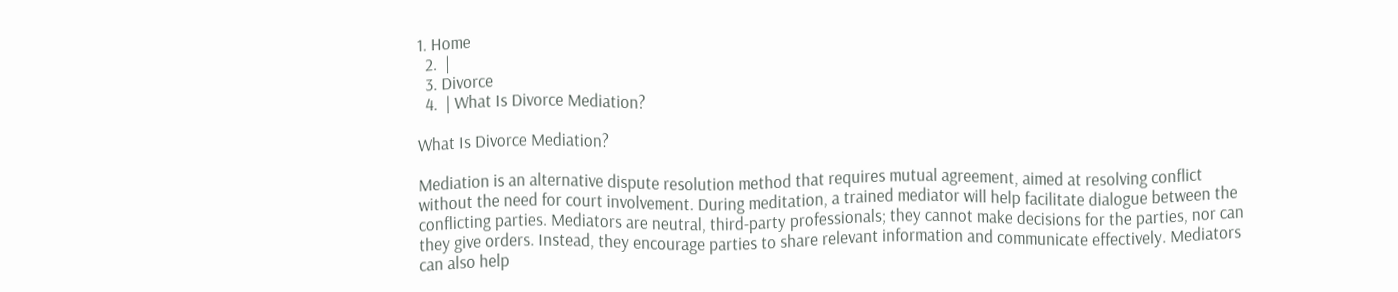1. Home
  2.  |
  3. Divorce
  4.  | What Is Divorce Mediation?

What Is Divorce Mediation?

Mediation is an alternative dispute resolution method that requires mutual agreement, aimed at resolving conflict without the need for court involvement. During meditation, a trained mediator will help facilitate dialogue between the conflicting parties. Mediators are neutral, third-party professionals; they cannot make decisions for the parties, nor can they give orders. Instead, they encourage parties to share relevant information and communicate effectively. Mediators can also help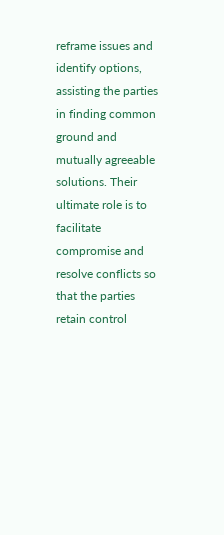reframe issues and identify options, assisting the parties in finding common ground and mutually agreeable solutions. Their ultimate role is to facilitate compromise and resolve conflicts so that the parties retain control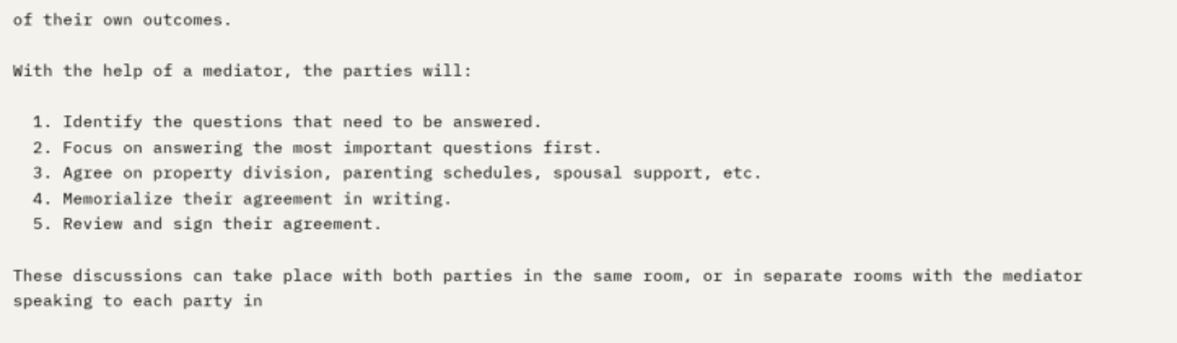of their own outcomes.

With the help of a mediator, the parties will:

  1. Identify the questions that need to be answered.
  2. Focus on answering the most important questions first.
  3. Agree on property division, parenting schedules, spousal support, etc.
  4. Memorialize their agreement in writing.
  5. Review and sign their agreement.

These discussions can take place with both parties in the same room, or in separate rooms with the mediator speaking to each party in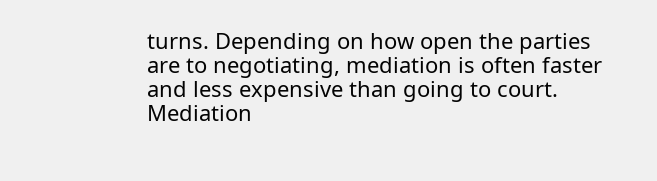turns. Depending on how open the parties are to negotiating, mediation is often faster and less expensive than going to court. Mediation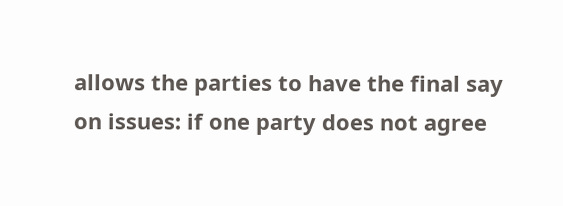allows the parties to have the final say on issues: if one party does not agree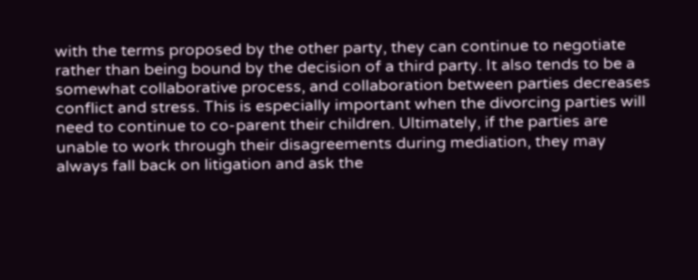with the terms proposed by the other party, they can continue to negotiate rather than being bound by the decision of a third party. It also tends to be a somewhat collaborative process, and collaboration between parties decreases conflict and stress. This is especially important when the divorcing parties will need to continue to co-parent their children. Ultimately, if the parties are unable to work through their disagreements during mediation, they may always fall back on litigation and ask the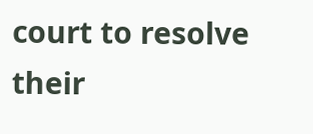court to resolve their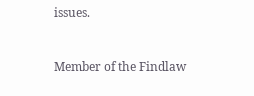issues.


Member of the Findlaw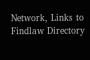Network, Links to Findlaw Directory